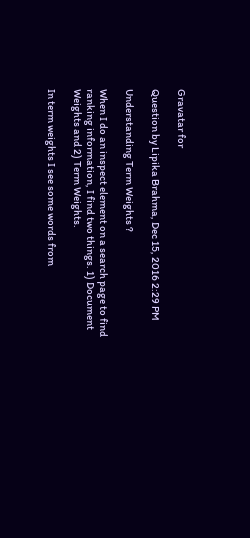Gravatar for

Question by Lipika Brahma, Dec 15, 2016 2:29 PM

Understanding Term Weights ?

When I do an inspect element on a search page to find ranking information, I find two things. 1) Document Weights and 2) Term Weights.

In term weights I see some words from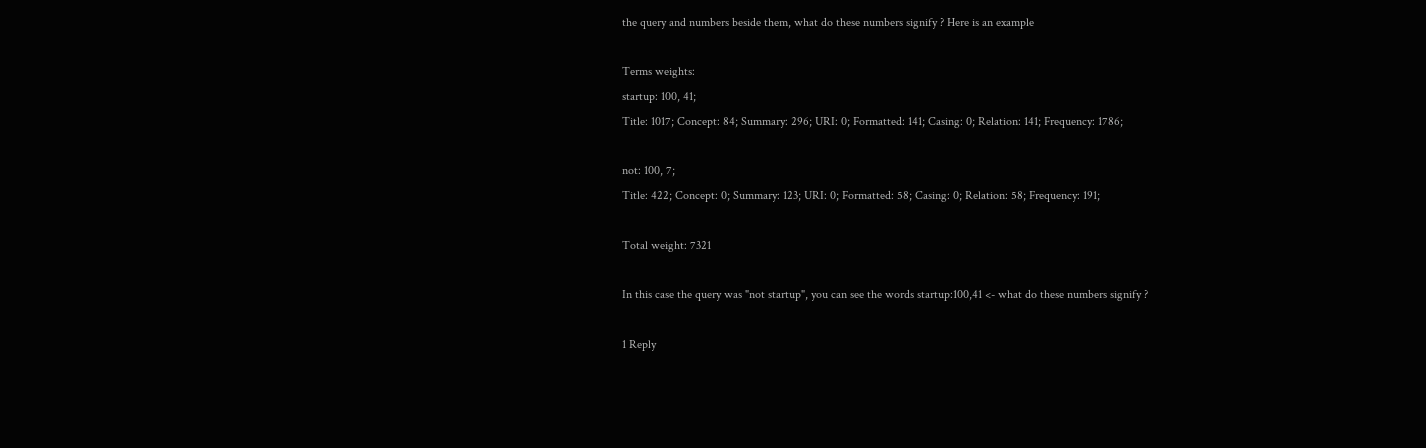the query and numbers beside them, what do these numbers signify ? Here is an example

Terms weights:
startup: 100, 41;
Title: 1017; Concept: 84; Summary: 296; URI: 0; Formatted: 141; Casing: 0; Relation: 141; Frequency: 1786;

not: 100, 7;
Title: 422; Concept: 0; Summary: 123; URI: 0; Formatted: 58; Casing: 0; Relation: 58; Frequency: 191;

Total weight: 7321

In this case the query was "not startup", you can see the words startup:100,41 <- what do these numbers signify ?

1 Reply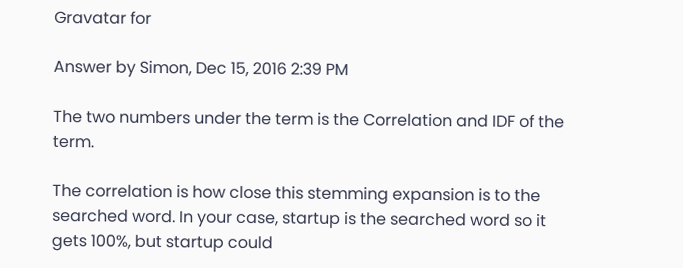Gravatar for

Answer by Simon, Dec 15, 2016 2:39 PM

The two numbers under the term is the Correlation and IDF of the term.

The correlation is how close this stemming expansion is to the searched word. In your case, startup is the searched word so it gets 100%, but startup could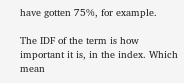have gotten 75%, for example.

The IDF of the term is how important it is, in the index. Which mean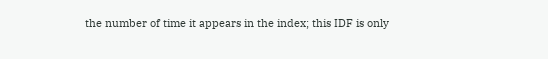the number of time it appears in the index; this IDF is only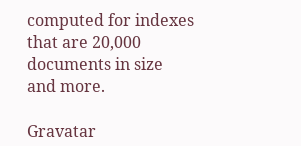computed for indexes that are 20,000 documents in size and more.

Gravatar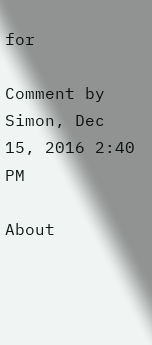for

Comment by Simon, Dec 15, 2016 2:40 PM

About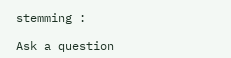stemming :

Ask a question